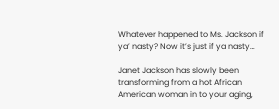Whatever happened to Ms. Jackson if ya’ nasty? Now it’s just if ya nasty…

Janet Jackson has slowly been transforming from a hot African American woman in to your aging,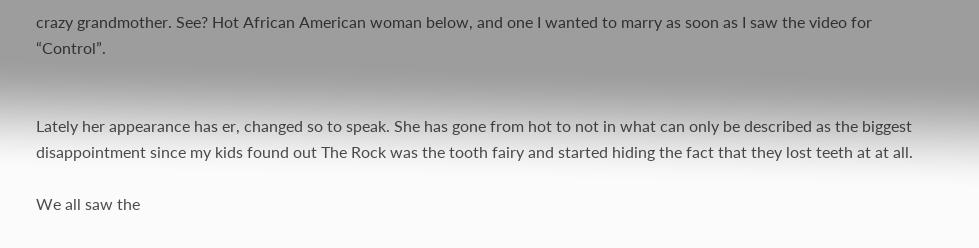crazy grandmother. See? Hot African American woman below, and one I wanted to marry as soon as I saw the video for “Control”.


Lately her appearance has er, changed so to speak. She has gone from hot to not in what can only be described as the biggest disappointment since my kids found out The Rock was the tooth fairy and started hiding the fact that they lost teeth at at all.

We all saw the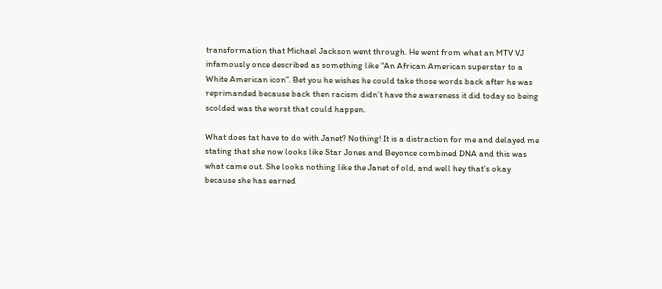transformation that Michael Jackson went through. He went from what an MTV VJ infamously once described as something like “An African American superstar to a White American icon”. Bet you he wishes he could take those words back after he was reprimanded because back then racism didn’t have the awareness it did today so being scolded was the worst that could happen.

What does tat have to do with Janet? Nothing! It is a distraction for me and delayed me stating that she now looks like Star Jones and Beyonce combined DNA and this was what came out. She looks nothing like the Janet of old, and well hey that’s okay because she has earned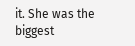it. She was the biggest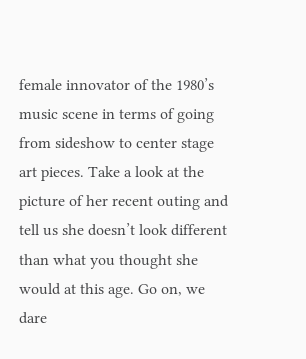female innovator of the 1980’s music scene in terms of going from sideshow to center stage art pieces. Take a look at the picture of her recent outing and tell us she doesn’t look different than what you thought she would at this age. Go on, we dare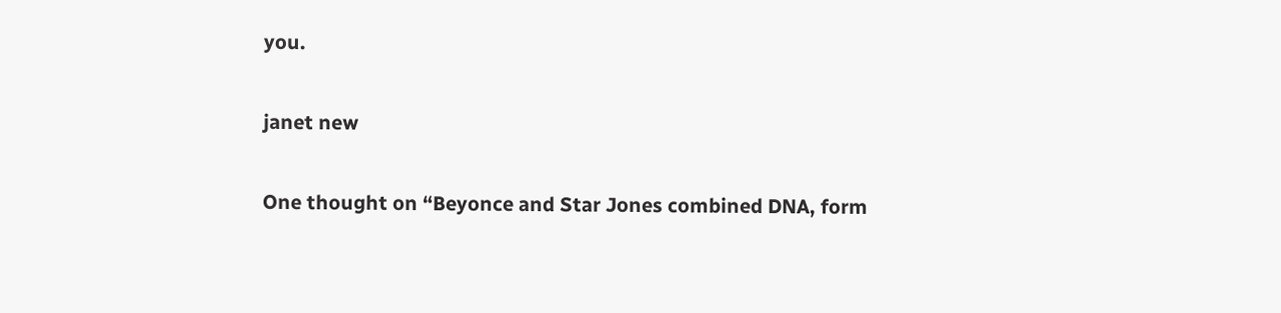you.

janet new

One thought on “Beyonce and Star Jones combined DNA, form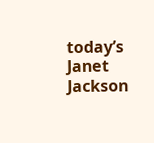today’s Janet Jackson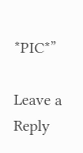*PIC*”

Leave a Reply